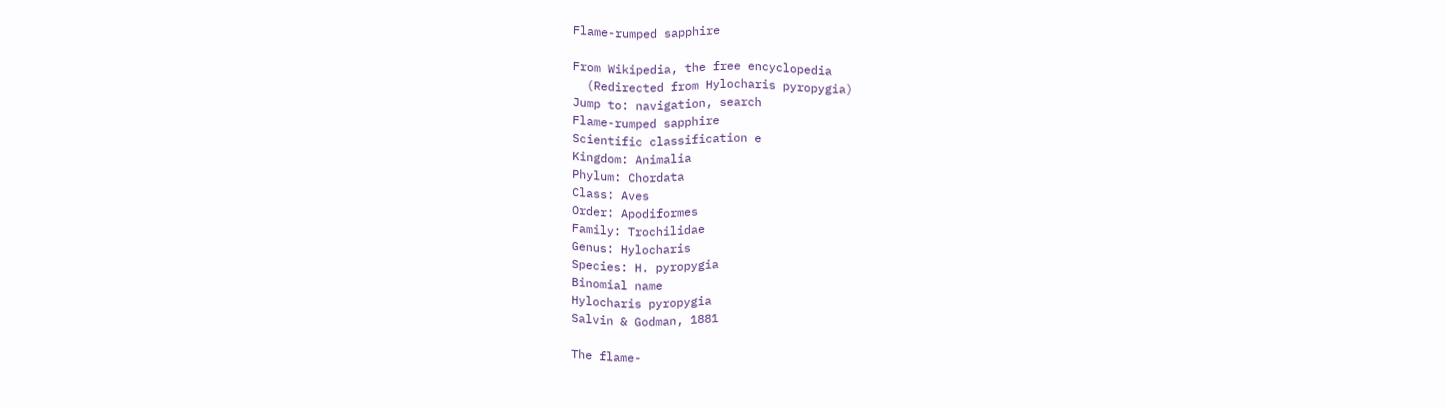Flame-rumped sapphire

From Wikipedia, the free encyclopedia
  (Redirected from Hylocharis pyropygia)
Jump to: navigation, search
Flame-rumped sapphire
Scientific classification e
Kingdom: Animalia
Phylum: Chordata
Class: Aves
Order: Apodiformes
Family: Trochilidae
Genus: Hylocharis
Species: H. pyropygia
Binomial name
Hylocharis pyropygia
Salvin & Godman, 1881

The flame-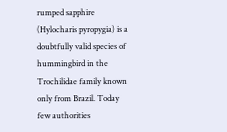rumped sapphire (Hylocharis pyropygia) is a doubtfully valid species of hummingbird in the Trochilidae family known only from Brazil. Today few authorities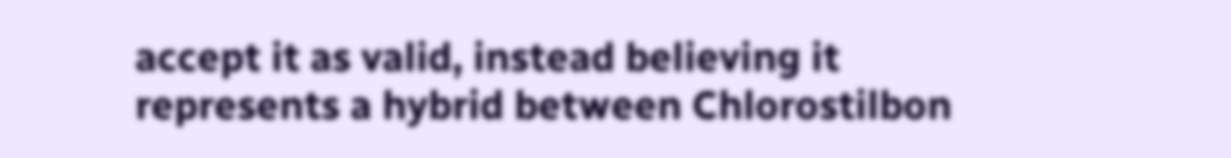accept it as valid, instead believing it represents a hybrid between Chlorostilbon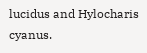lucidus and Hylocharis cyanus.